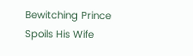Bewitching Prince Spoils His Wife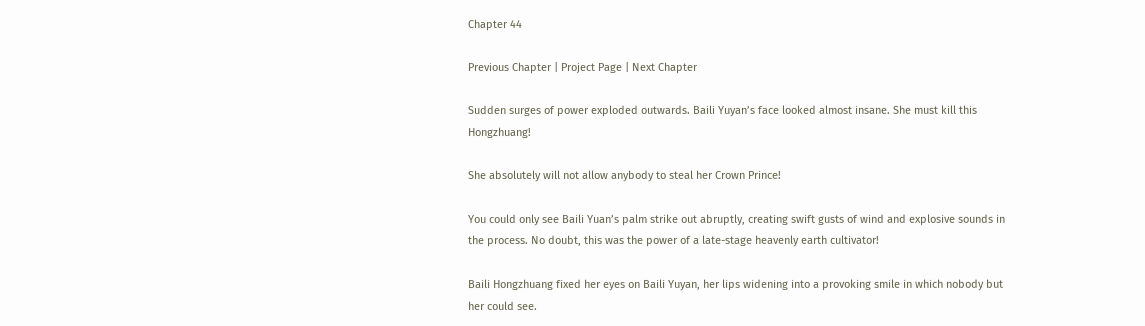Chapter 44

Previous Chapter | Project Page | Next Chapter

Sudden surges of power exploded outwards. Baili Yuyan’s face looked almost insane. She must kill this Hongzhuang!

She absolutely will not allow anybody to steal her Crown Prince!

You could only see Baili Yuan’s palm strike out abruptly, creating swift gusts of wind and explosive sounds in the process. No doubt, this was the power of a late-stage heavenly earth cultivator!

Baili Hongzhuang fixed her eyes on Baili Yuyan, her lips widening into a provoking smile in which nobody but her could see.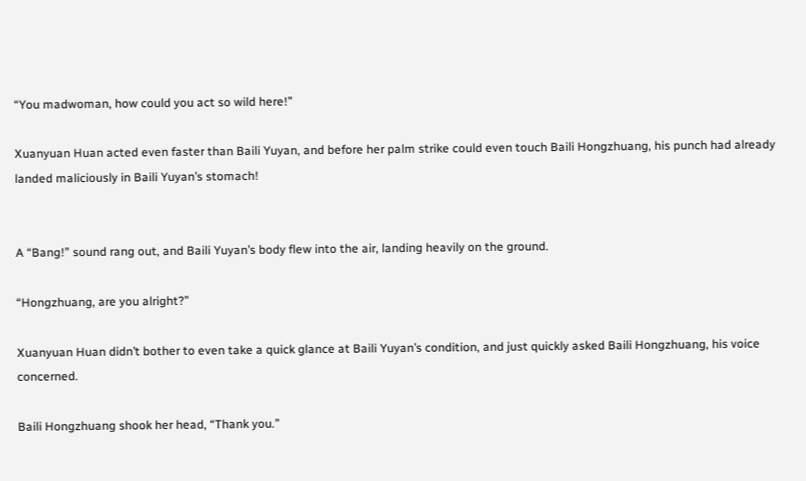“You madwoman, how could you act so wild here!”

Xuanyuan Huan acted even faster than Baili Yuyan, and before her palm strike could even touch Baili Hongzhuang, his punch had already landed maliciously in Baili Yuyan’s stomach!


A “Bang!” sound rang out, and Baili Yuyan’s body flew into the air, landing heavily on the ground.

“Hongzhuang, are you alright?”

Xuanyuan Huan didn’t bother to even take a quick glance at Baili Yuyan’s condition, and just quickly asked Baili Hongzhuang, his voice concerned.

Baili Hongzhuang shook her head, “Thank you.”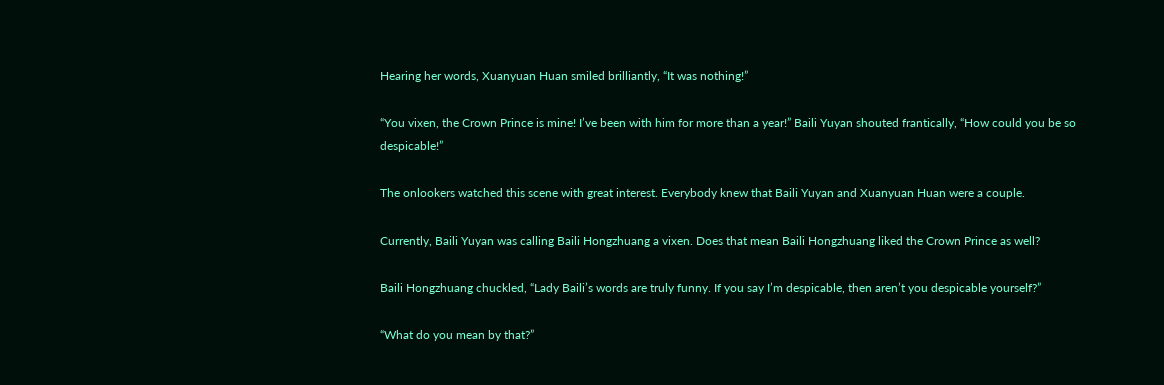Hearing her words, Xuanyuan Huan smiled brilliantly, “It was nothing!”

“You vixen, the Crown Prince is mine! I’ve been with him for more than a year!” Baili Yuyan shouted frantically, “How could you be so despicable!”

The onlookers watched this scene with great interest. Everybody knew that Baili Yuyan and Xuanyuan Huan were a couple.

Currently, Baili Yuyan was calling Baili Hongzhuang a vixen. Does that mean Baili Hongzhuang liked the Crown Prince as well?

Baili Hongzhuang chuckled, “Lady Baili’s words are truly funny. If you say I’m despicable, then aren’t you despicable yourself?”

“What do you mean by that?”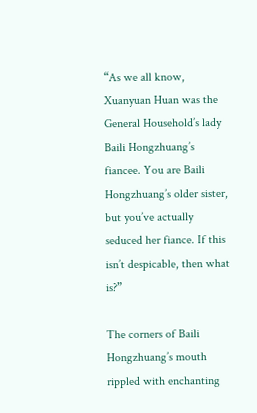“As we all know, Xuanyuan Huan was the General Household’s lady Baili Hongzhuang’s fiancee. You are Baili Hongzhuang’s older sister, but you’ve actually seduced her fiance. If this isn’t despicable, then what is?”

The corners of Baili Hongzhuang’s mouth rippled with enchanting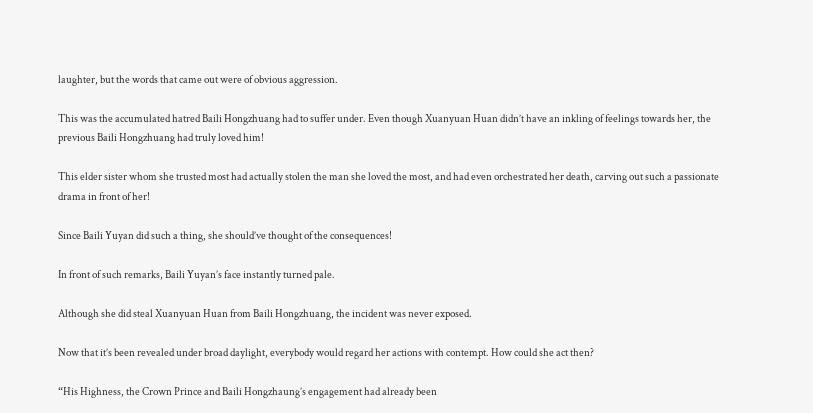laughter, but the words that came out were of obvious aggression.

This was the accumulated hatred Baili Hongzhuang had to suffer under. Even though Xuanyuan Huan didn’t have an inkling of feelings towards her, the previous Baili Hongzhuang had truly loved him!

This elder sister whom she trusted most had actually stolen the man she loved the most, and had even orchestrated her death, carving out such a passionate drama in front of her!

Since Baili Yuyan did such a thing, she should’ve thought of the consequences!

In front of such remarks, Baili Yuyan’s face instantly turned pale.

Although she did steal Xuanyuan Huan from Baili Hongzhuang, the incident was never exposed.

Now that it’s been revealed under broad daylight, everybody would regard her actions with contempt. How could she act then?

“His Highness, the Crown Prince and Baili Hongzhaung’s engagement had already been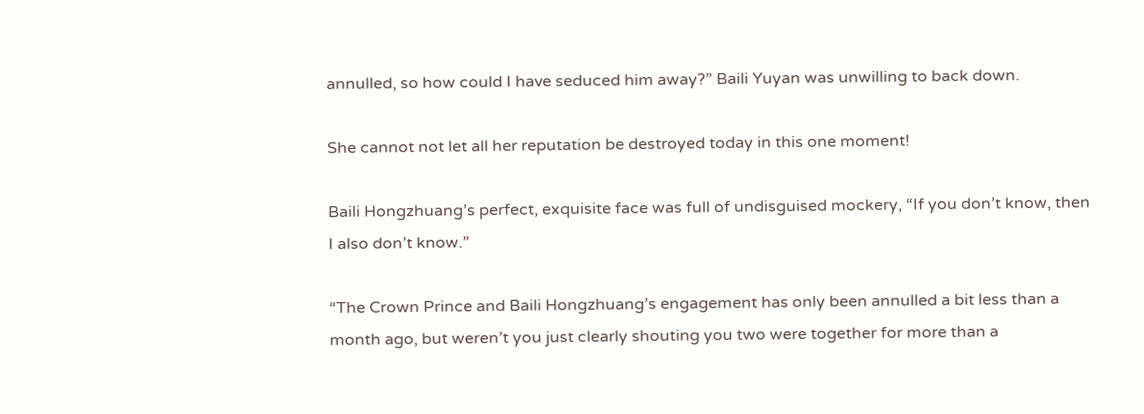annulled, so how could I have seduced him away?” Baili Yuyan was unwilling to back down.

She cannot not let all her reputation be destroyed today in this one moment!

Baili Hongzhuang’s perfect, exquisite face was full of undisguised mockery, “If you don’t know, then I also don’t know.”

“The Crown Prince and Baili Hongzhuang’s engagement has only been annulled a bit less than a month ago, but weren’t you just clearly shouting you two were together for more than a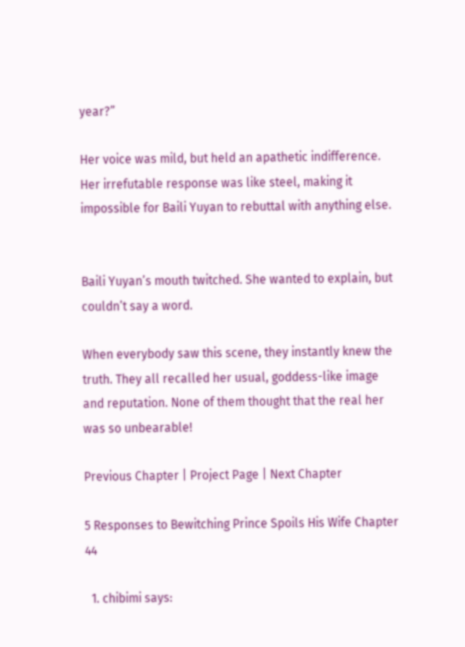year?”

Her voice was mild, but held an apathetic indifference. Her irrefutable response was like steel, making it impossible for Baili Yuyan to rebuttal with anything else.


Baili Yuyan’s mouth twitched. She wanted to explain, but couldn’t say a word.

When everybody saw this scene, they instantly knew the truth. They all recalled her usual, goddess-like image and reputation. None of them thought that the real her was so unbearable!

Previous Chapter | Project Page | Next Chapter

5 Responses to Bewitching Prince Spoils His Wife Chapter 44

  1. chibimi says: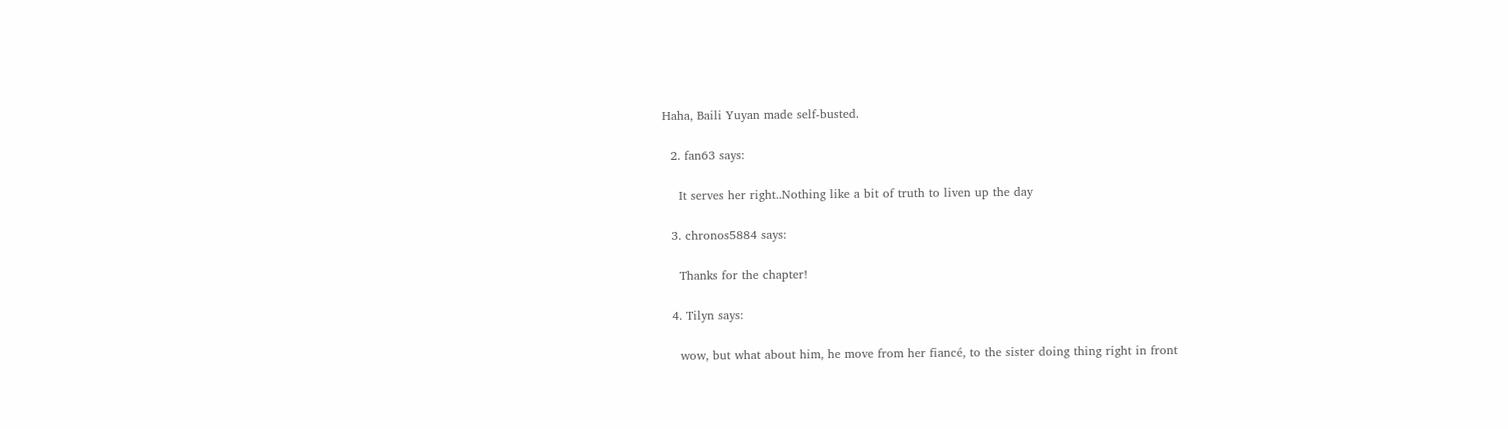Haha, Baili Yuyan made self-busted.

  2. fan63 says:

    It serves her right..Nothing like a bit of truth to liven up the day

  3. chronos5884 says:

    Thanks for the chapter!

  4. Tilyn says:

    wow, but what about him, he move from her fiancé, to the sister doing thing right in front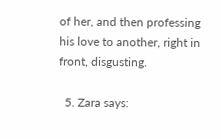of her, and then professing his love to another, right in front, disgusting.

  5. Zara says: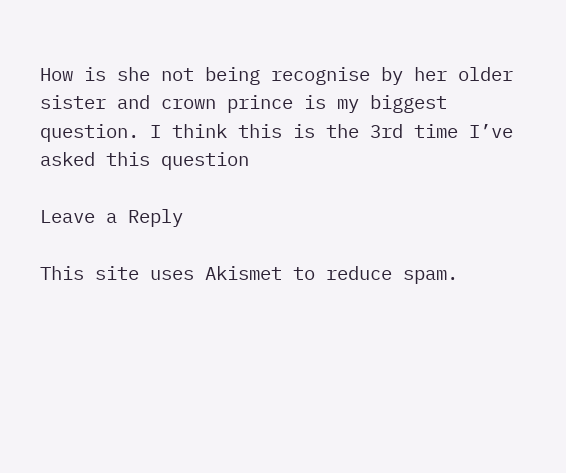How is she not being recognise by her older sister and crown prince is my biggest question. I think this is the 3rd time I’ve asked this question

Leave a Reply

This site uses Akismet to reduce spam.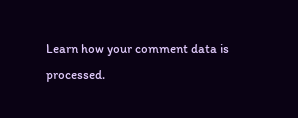Learn how your comment data is processed.